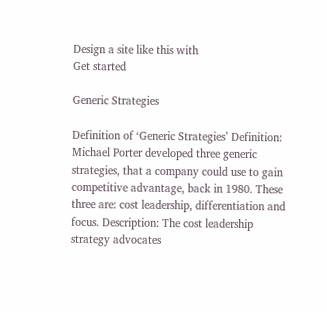Design a site like this with
Get started

Generic Strategies

Definition of ‘Generic Strategies’ Definition: Michael Porter developed three generic strategies, that a company could use to gain competitive advantage, back in 1980. These three are: cost leadership, differentiation and focus. Description: The cost leadership strategy advocates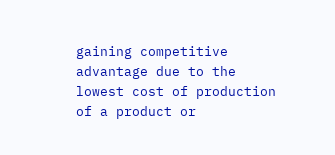gaining competitive advantage due to the lowest cost of production of a product or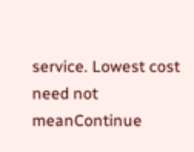service. Lowest cost need not meanContinue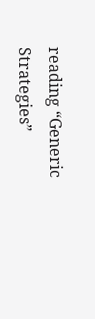reading “Generic Strategies”